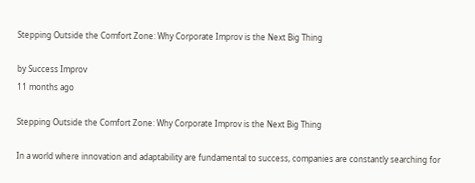Stepping Outside the Comfort Zone: Why Corporate Improv is the Next Big Thing

by Success Improv
11 months ago

Stepping Outside the Comfort Zone: Why Corporate Improv is the Next Big Thing

In a world where innovation and adaptability are fundamental to success, companies are constantly searching for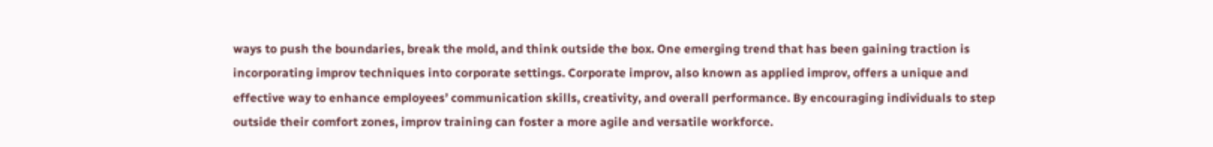ways to push the boundaries, break the mold, and think outside the box. One emerging trend that has been gaining traction is incorporating improv techniques into corporate settings. Corporate improv, also known as applied improv, offers a unique and effective way to enhance employees’ communication skills, creativity, and overall performance. By encouraging individuals to step outside their comfort zones, improv training can foster a more agile and versatile workforce.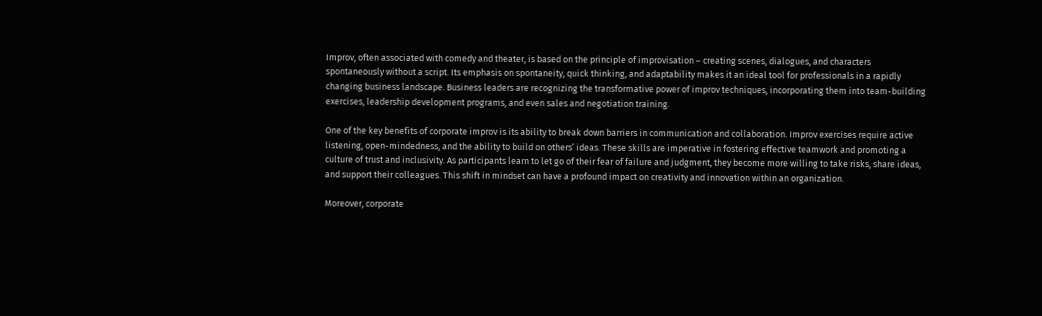Improv, often associated with comedy and theater, is based on the principle of improvisation – creating scenes, dialogues, and characters spontaneously without a script. Its emphasis on spontaneity, quick thinking, and adaptability makes it an ideal tool for professionals in a rapidly changing business landscape. Business leaders are recognizing the transformative power of improv techniques, incorporating them into team-building exercises, leadership development programs, and even sales and negotiation training.

One of the key benefits of corporate improv is its ability to break down barriers in communication and collaboration. Improv exercises require active listening, open-mindedness, and the ability to build on others’ ideas. These skills are imperative in fostering effective teamwork and promoting a culture of trust and inclusivity. As participants learn to let go of their fear of failure and judgment, they become more willing to take risks, share ideas, and support their colleagues. This shift in mindset can have a profound impact on creativity and innovation within an organization.

Moreover, corporate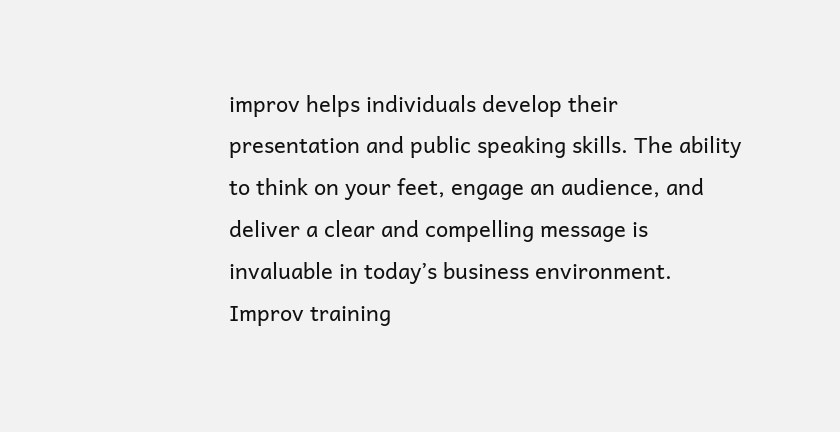improv helps individuals develop their presentation and public speaking skills. The ability to think on your feet, engage an audience, and deliver a clear and compelling message is invaluable in today’s business environment. Improv training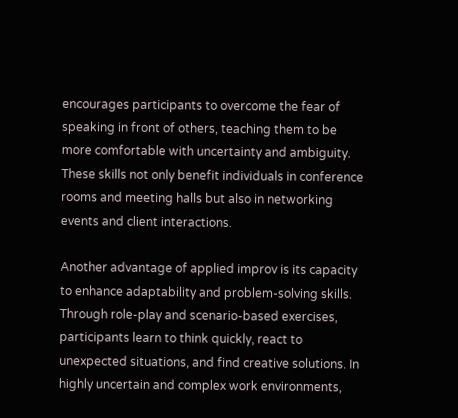encourages participants to overcome the fear of speaking in front of others, teaching them to be more comfortable with uncertainty and ambiguity. These skills not only benefit individuals in conference rooms and meeting halls but also in networking events and client interactions.

Another advantage of applied improv is its capacity to enhance adaptability and problem-solving skills. Through role-play and scenario-based exercises, participants learn to think quickly, react to unexpected situations, and find creative solutions. In highly uncertain and complex work environments,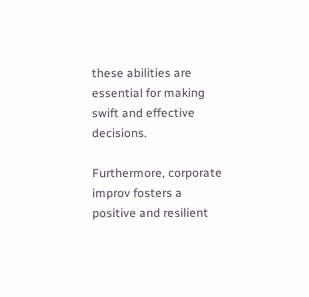these abilities are essential for making swift and effective decisions.

Furthermore, corporate improv fosters a positive and resilient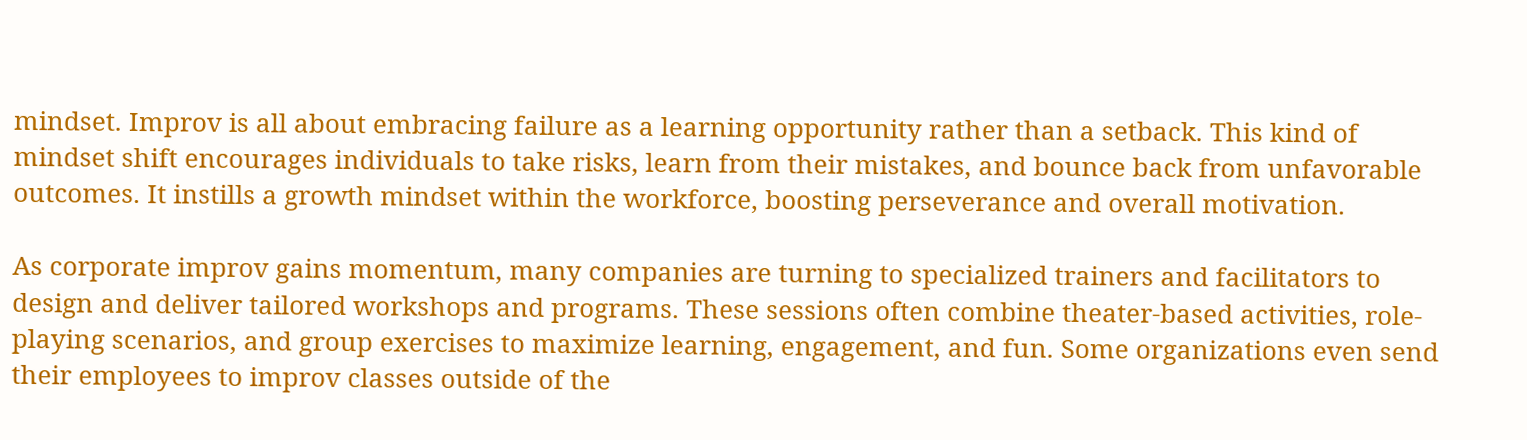mindset. Improv is all about embracing failure as a learning opportunity rather than a setback. This kind of mindset shift encourages individuals to take risks, learn from their mistakes, and bounce back from unfavorable outcomes. It instills a growth mindset within the workforce, boosting perseverance and overall motivation.

As corporate improv gains momentum, many companies are turning to specialized trainers and facilitators to design and deliver tailored workshops and programs. These sessions often combine theater-based activities, role-playing scenarios, and group exercises to maximize learning, engagement, and fun. Some organizations even send their employees to improv classes outside of the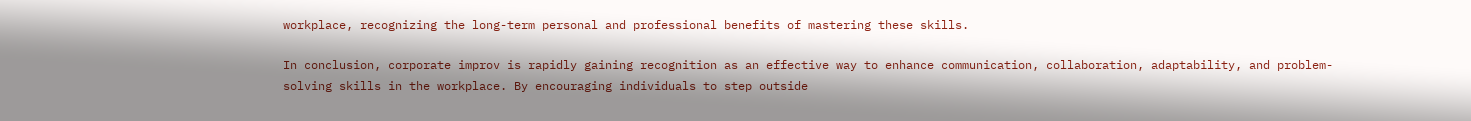workplace, recognizing the long-term personal and professional benefits of mastering these skills.

In conclusion, corporate improv is rapidly gaining recognition as an effective way to enhance communication, collaboration, adaptability, and problem-solving skills in the workplace. By encouraging individuals to step outside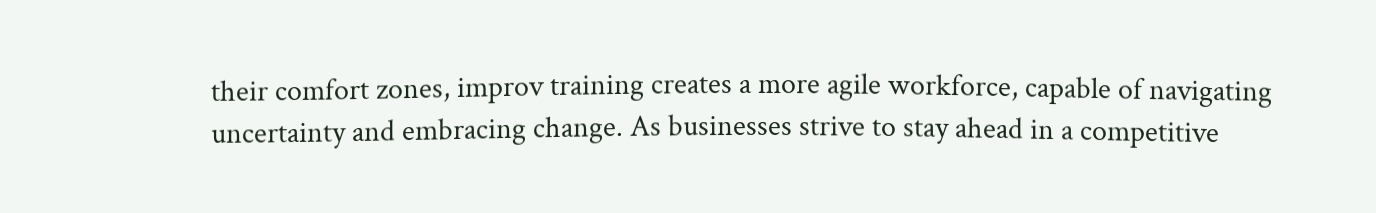their comfort zones, improv training creates a more agile workforce, capable of navigating uncertainty and embracing change. As businesses strive to stay ahead in a competitive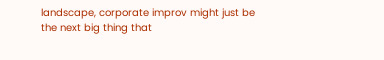landscape, corporate improv might just be the next big thing that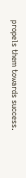propels them towards success.